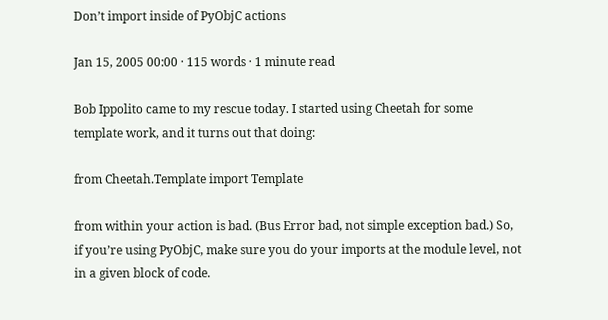Don’t import inside of PyObjC actions

Jan 15, 2005 00:00 · 115 words · 1 minute read

Bob Ippolito came to my rescue today. I started using Cheetah for some template work, and it turns out that doing:

from Cheetah.Template import Template

from within your action is bad. (Bus Error bad, not simple exception bad.) So, if you’re using PyObjC, make sure you do your imports at the module level, not in a given block of code.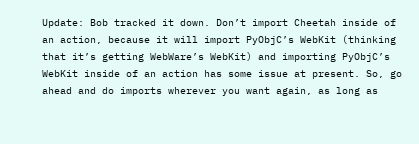Update: Bob tracked it down. Don’t import Cheetah inside of an action, because it will import PyObjC’s WebKit (thinking that it’s getting WebWare’s WebKit) and importing PyObjC’s WebKit inside of an action has some issue at present. So, go ahead and do imports wherever you want again, as long as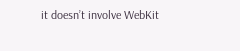it doesn’t involve WebKit